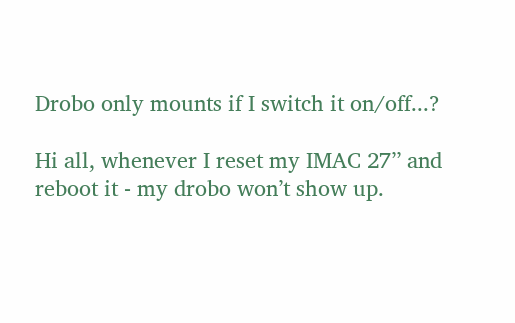Drobo only mounts if I switch it on/off...?

Hi all, whenever I reset my IMAC 27’’ and reboot it - my drobo won’t show up.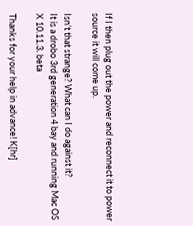If I then plug out the power and reconnect it to power source it will come up.

Isn’t that strange? What can I do against it?
It is a drobo 3rd generation 4 bay and running Mac OS X 10.11.3. beta

Thanks for your help in advance! K[hr]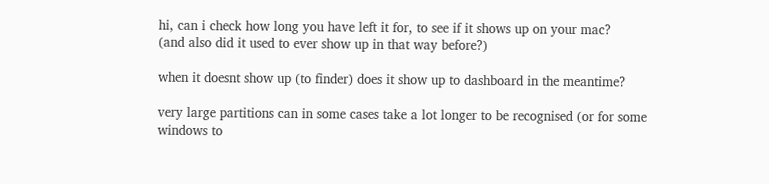hi, can i check how long you have left it for, to see if it shows up on your mac?
(and also did it used to ever show up in that way before?)

when it doesnt show up (to finder) does it show up to dashboard in the meantime?

very large partitions can in some cases take a lot longer to be recognised (or for some windows to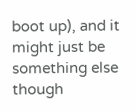boot up), and it might just be something else though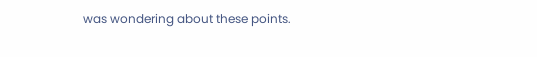was wondering about these points.